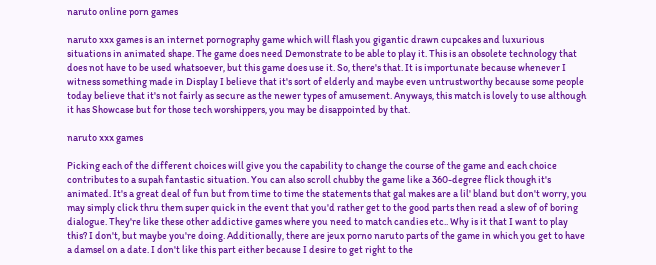naruto online porn games

naruto xxx games is an internet pornography game which will flash you gigantic drawn cupcakes and luxurious situations in animated shape. The game does need Demonstrate to be able to play it. This is an obsolete technology that does not have to be used whatsoever, but this game does use it. So, there's that. It is importunate because whenever I witness something made in Display I believe that it's sort of elderly and maybe even untrustworthy because some people today believe that it's not fairly as secure as the newer types of amusement. Anyways, this match is lovely to use although it has Showcase but for those tech worshippers, you may be disappointed by that.

naruto xxx games

Picking each of the different choices will give you the capability to change the course of the game and each choice contributes to a supah fantastic situation. You can also scroll chubby the game like a 360-degree flick though it's animated. It's a great deal of fun but from time to time the statements that gal makes are a lil' bland but don't worry, you may simply click thru them super quick in the event that you'd rather get to the good parts then read a slew of of boring dialogue. They're like these other addictive games where you need to match candies etc.. Why is it that I want to play this? I don't, but maybe you're doing. Additionally, there are jeux porno naruto parts of the game in which you get to have a damsel on a date. I don't like this part either because I desire to get right to the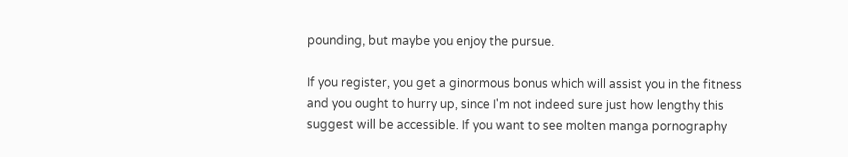pounding, but maybe you enjoy the pursue.

If you register, you get a ginormous bonus which will assist you in the fitness and you ought to hurry up, since I'm not indeed sure just how lengthy this suggest will be accessible. If you want to see molten manga pornography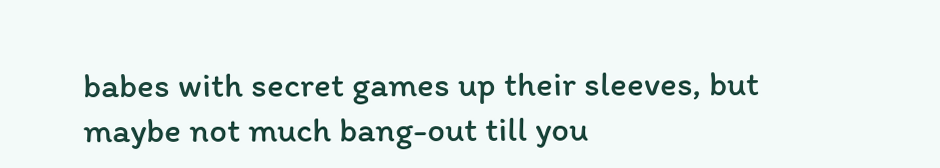babes with secret games up their sleeves, but maybe not much bang-out till you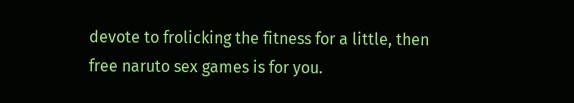devote to frolicking the fitness for a little, then free naruto sex games is for you.